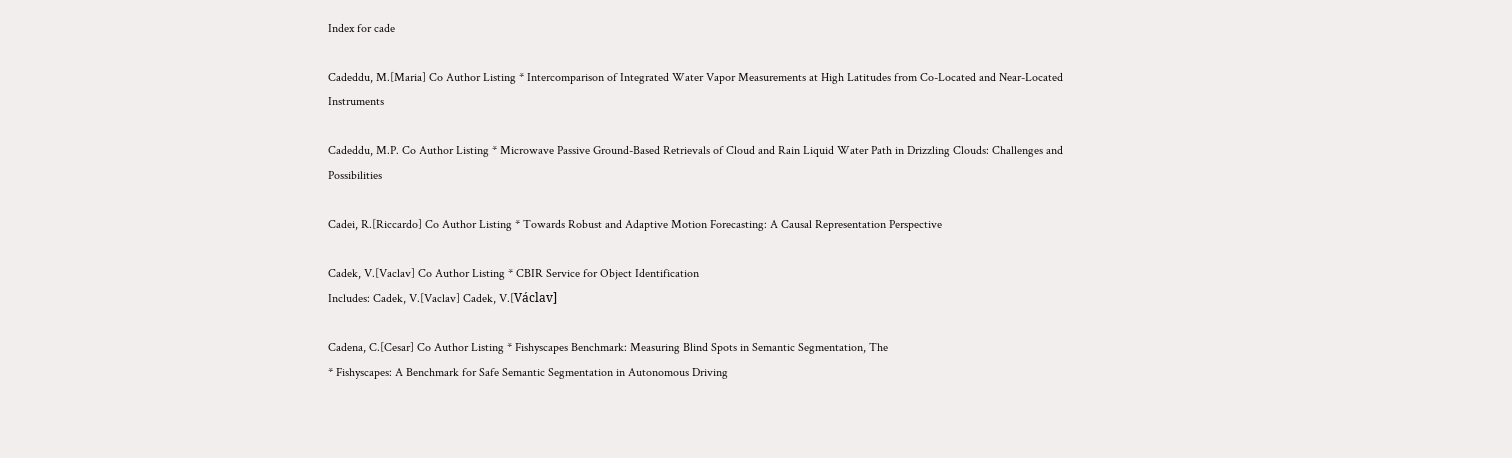Index for cade

Cadeddu, M.[Maria] Co Author Listing * Intercomparison of Integrated Water Vapor Measurements at High Latitudes from Co-Located and Near-Located Instruments

Cadeddu, M.P. Co Author Listing * Microwave Passive Ground-Based Retrievals of Cloud and Rain Liquid Water Path in Drizzling Clouds: Challenges and Possibilities

Cadei, R.[Riccardo] Co Author Listing * Towards Robust and Adaptive Motion Forecasting: A Causal Representation Perspective

Cadek, V.[Vaclav] Co Author Listing * CBIR Service for Object Identification
Includes: Cadek, V.[Vaclav] Cadek, V.[Václav]

Cadena, C.[Cesar] Co Author Listing * Fishyscapes Benchmark: Measuring Blind Spots in Semantic Segmentation, The
* Fishyscapes: A Benchmark for Safe Semantic Segmentation in Autonomous Driving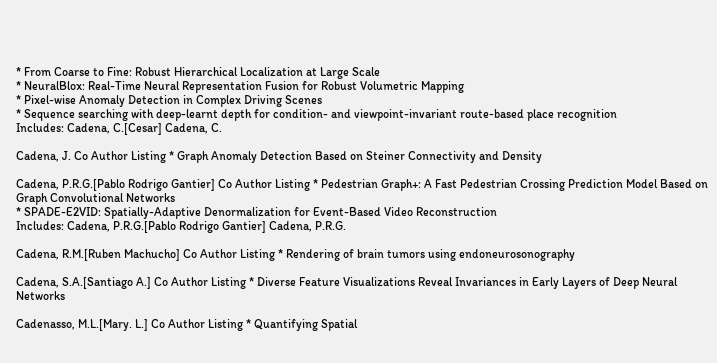* From Coarse to Fine: Robust Hierarchical Localization at Large Scale
* NeuralBlox: Real-Time Neural Representation Fusion for Robust Volumetric Mapping
* Pixel-wise Anomaly Detection in Complex Driving Scenes
* Sequence searching with deep-learnt depth for condition- and viewpoint-invariant route-based place recognition
Includes: Cadena, C.[Cesar] Cadena, C.

Cadena, J. Co Author Listing * Graph Anomaly Detection Based on Steiner Connectivity and Density

Cadena, P.R.G.[Pablo Rodrigo Gantier] Co Author Listing * Pedestrian Graph+: A Fast Pedestrian Crossing Prediction Model Based on Graph Convolutional Networks
* SPADE-E2VID: Spatially-Adaptive Denormalization for Event-Based Video Reconstruction
Includes: Cadena, P.R.G.[Pablo Rodrigo Gantier] Cadena, P.R.G.

Cadena, R.M.[Ruben Machucho] Co Author Listing * Rendering of brain tumors using endoneurosonography

Cadena, S.A.[Santiago A.] Co Author Listing * Diverse Feature Visualizations Reveal Invariances in Early Layers of Deep Neural Networks

Cadenasso, M.L.[Mary. L.] Co Author Listing * Quantifying Spatial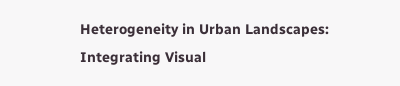Heterogeneity in Urban Landscapes: Integrating Visual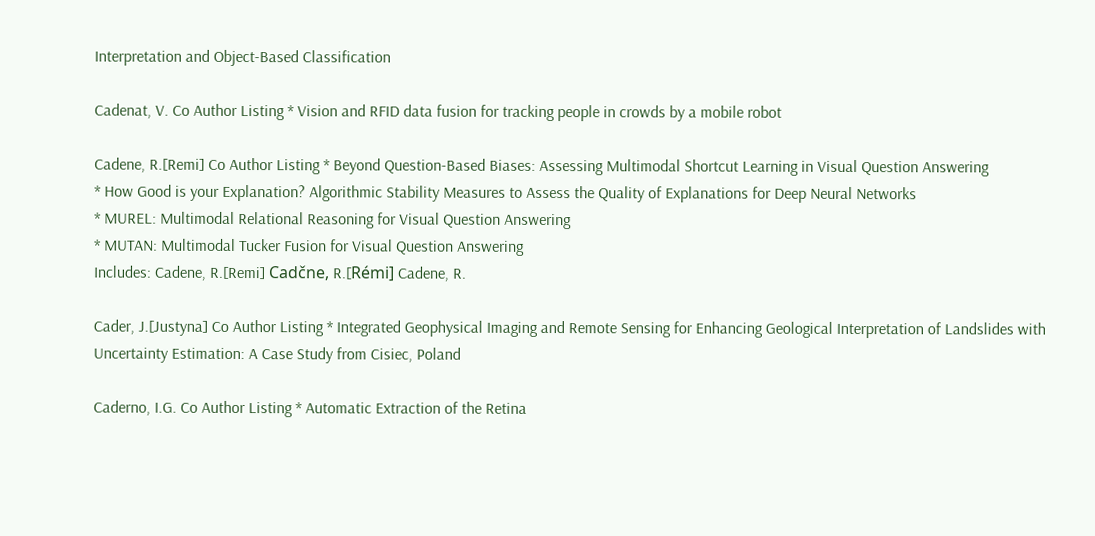Interpretation and Object-Based Classification

Cadenat, V. Co Author Listing * Vision and RFID data fusion for tracking people in crowds by a mobile robot

Cadene, R.[Remi] Co Author Listing * Beyond Question-Based Biases: Assessing Multimodal Shortcut Learning in Visual Question Answering
* How Good is your Explanation? Algorithmic Stability Measures to Assess the Quality of Explanations for Deep Neural Networks
* MUREL: Multimodal Relational Reasoning for Visual Question Answering
* MUTAN: Multimodal Tucker Fusion for Visual Question Answering
Includes: Cadene, R.[Remi] Cadčne, R.[Rémi] Cadene, R.

Cader, J.[Justyna] Co Author Listing * Integrated Geophysical Imaging and Remote Sensing for Enhancing Geological Interpretation of Landslides with Uncertainty Estimation: A Case Study from Cisiec, Poland

Caderno, I.G. Co Author Listing * Automatic Extraction of the Retina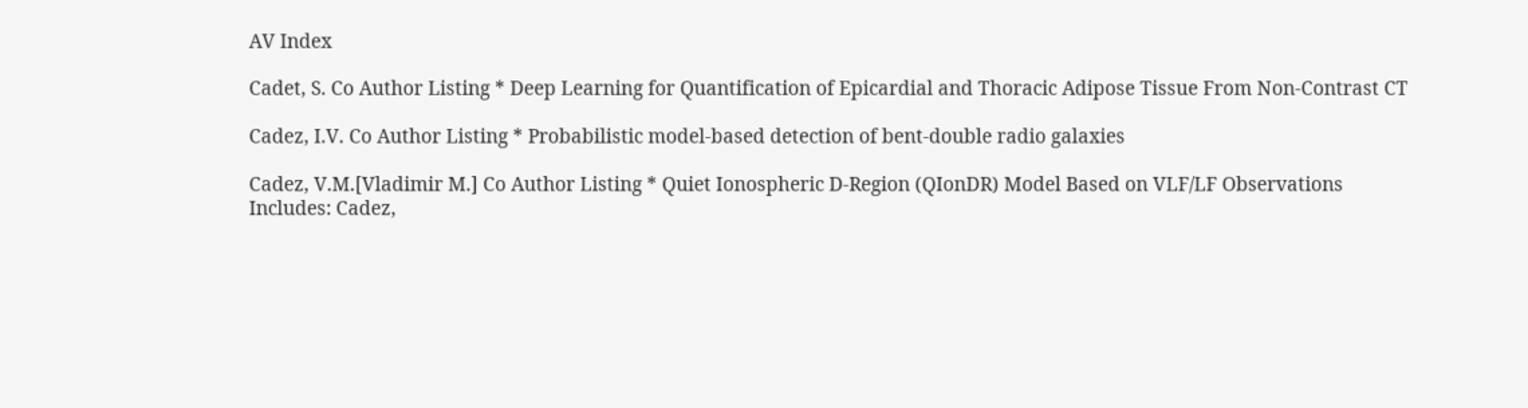AV Index

Cadet, S. Co Author Listing * Deep Learning for Quantification of Epicardial and Thoracic Adipose Tissue From Non-Contrast CT

Cadez, I.V. Co Author Listing * Probabilistic model-based detection of bent-double radio galaxies

Cadez, V.M.[Vladimir M.] Co Author Listing * Quiet Ionospheric D-Region (QIonDR) Model Based on VLF/LF Observations
Includes: Cadez,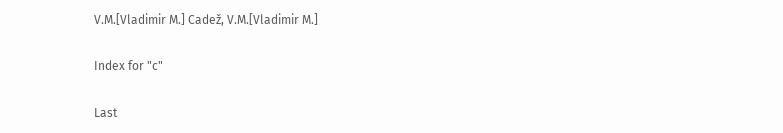V.M.[Vladimir M.] Cadež, V.M.[Vladimir M.]

Index for "c"

Last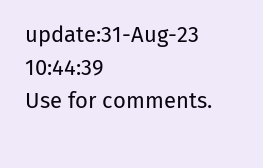update:31-Aug-23 10:44:39
Use for comments.